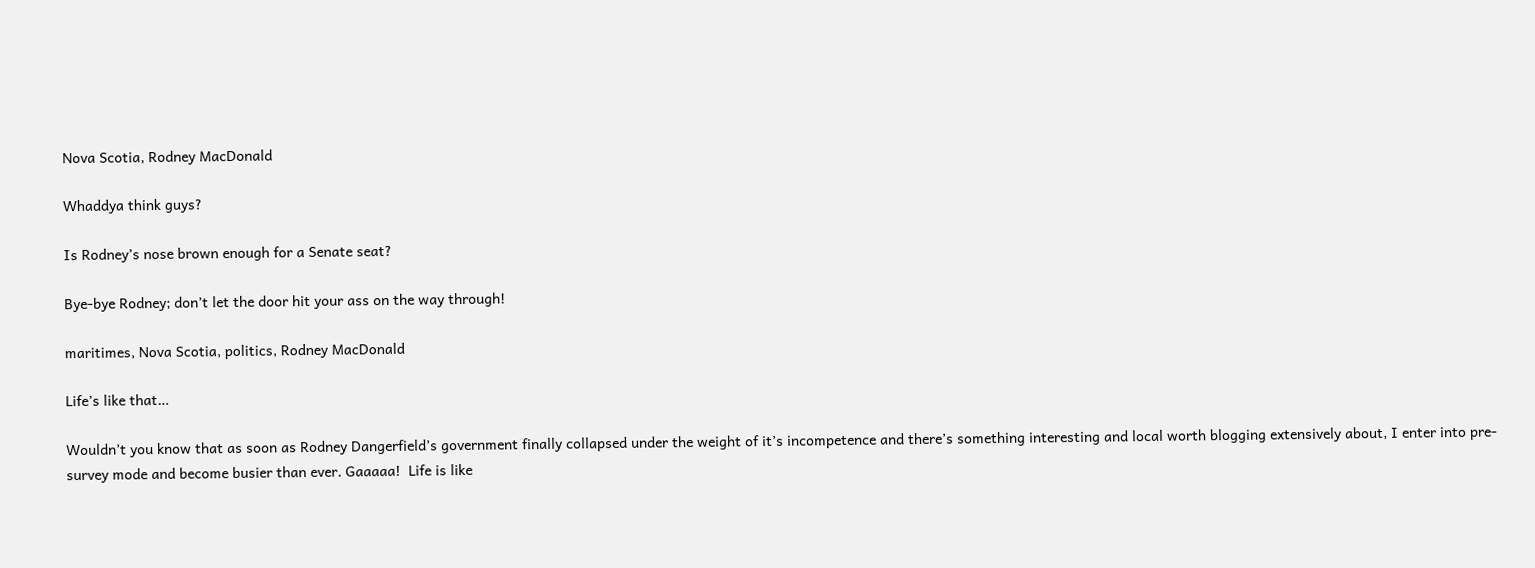Nova Scotia, Rodney MacDonald

Whaddya think guys?

Is Rodney’s nose brown enough for a Senate seat?

Bye-bye Rodney; don’t let the door hit your ass on the way through!

maritimes, Nova Scotia, politics, Rodney MacDonald

Life’s like that…

Wouldn’t you know that as soon as Rodney Dangerfield’s government finally collapsed under the weight of it’s incompetence and there’s something interesting and local worth blogging extensively about, I enter into pre-survey mode and become busier than ever. Gaaaaa!  Life is like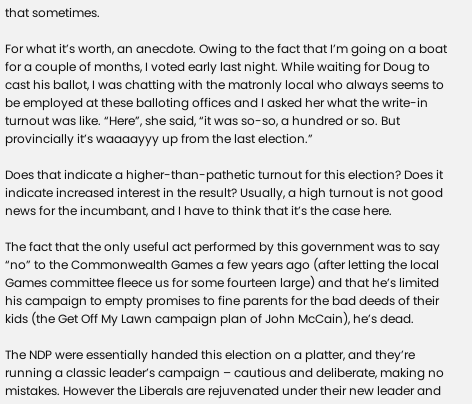that sometimes.

For what it’s worth, an anecdote. Owing to the fact that I’m going on a boat for a couple of months, I voted early last night. While waiting for Doug to cast his ballot, I was chatting with the matronly local who always seems to be employed at these balloting offices and I asked her what the write-in turnout was like. “Here”, she said, “it was so-so, a hundred or so. But provincially it’s waaaayyy up from the last election.”

Does that indicate a higher-than-pathetic turnout for this election? Does it indicate increased interest in the result? Usually, a high turnout is not good news for the incumbant, and I have to think that it’s the case here.

The fact that the only useful act performed by this government was to say “no” to the Commonwealth Games a few years ago (after letting the local Games committee fleece us for some fourteen large) and that he’s limited his campaign to empty promises to fine parents for the bad deeds of their kids (the Get Off My Lawn campaign plan of John McCain), he’s dead.

The NDP were essentially handed this election on a platter, and they’re running a classic leader’s campaign – cautious and deliberate, making no mistakes. However the Liberals are rejuvenated under their new leader and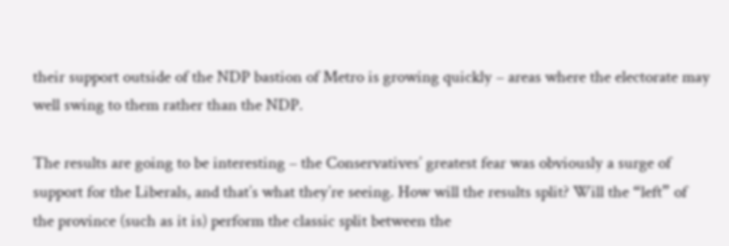their support outside of the NDP bastion of Metro is growing quickly – areas where the electorate may well swing to them rather than the NDP.

The results are going to be interesting – the Conservatives’ greatest fear was obviously a surge of support for the Liberals, and that’s what they’re seeing. How will the results split? Will the “left” of the province (such as it is) perform the classic split between the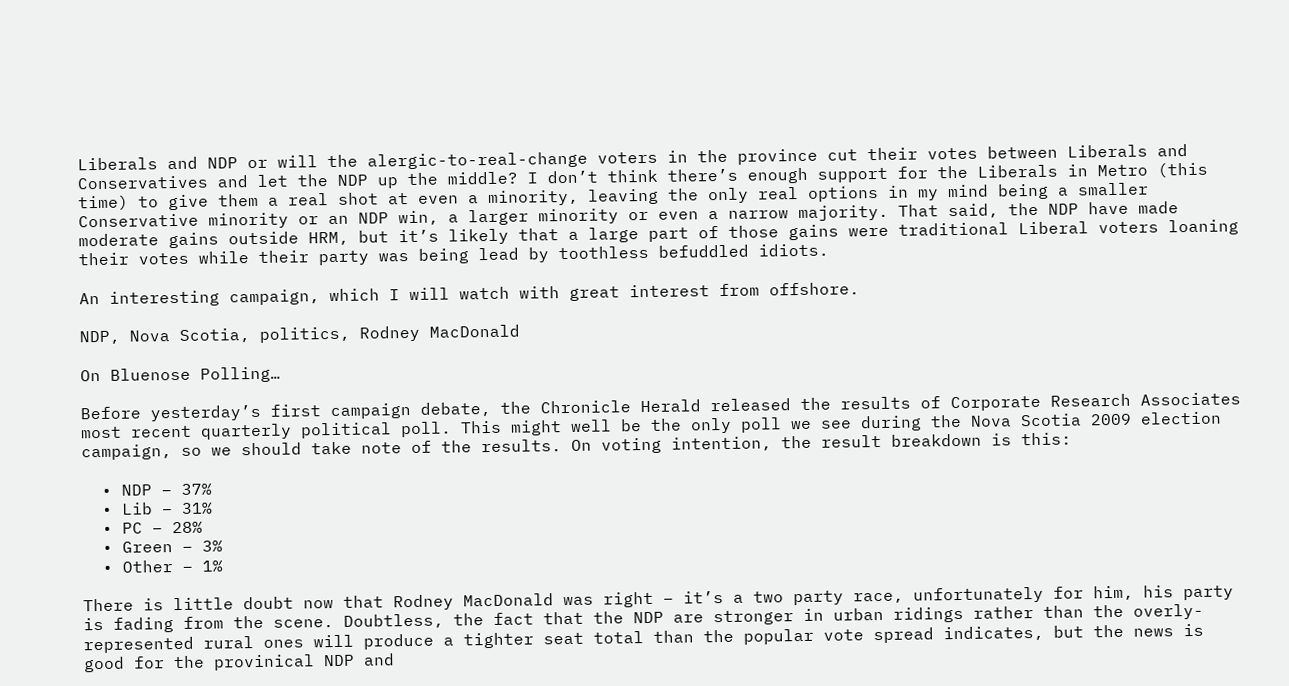Liberals and NDP or will the alergic-to-real-change voters in the province cut their votes between Liberals and Conservatives and let the NDP up the middle? I don’t think there’s enough support for the Liberals in Metro (this time) to give them a real shot at even a minority, leaving the only real options in my mind being a smaller Conservative minority or an NDP win, a larger minority or even a narrow majority. That said, the NDP have made moderate gains outside HRM, but it’s likely that a large part of those gains were traditional Liberal voters loaning their votes while their party was being lead by toothless befuddled idiots.

An interesting campaign, which I will watch with great interest from offshore.

NDP, Nova Scotia, politics, Rodney MacDonald

On Bluenose Polling…

Before yesterday’s first campaign debate, the Chronicle Herald released the results of Corporate Research Associates most recent quarterly political poll. This might well be the only poll we see during the Nova Scotia 2009 election campaign, so we should take note of the results. On voting intention, the result breakdown is this:

  • NDP – 37%
  • Lib – 31%
  • PC – 28%
  • Green – 3%
  • Other – 1%

There is little doubt now that Rodney MacDonald was right – it’s a two party race, unfortunately for him, his party is fading from the scene. Doubtless, the fact that the NDP are stronger in urban ridings rather than the overly-represented rural ones will produce a tighter seat total than the popular vote spread indicates, but the news is good for the provinical NDP and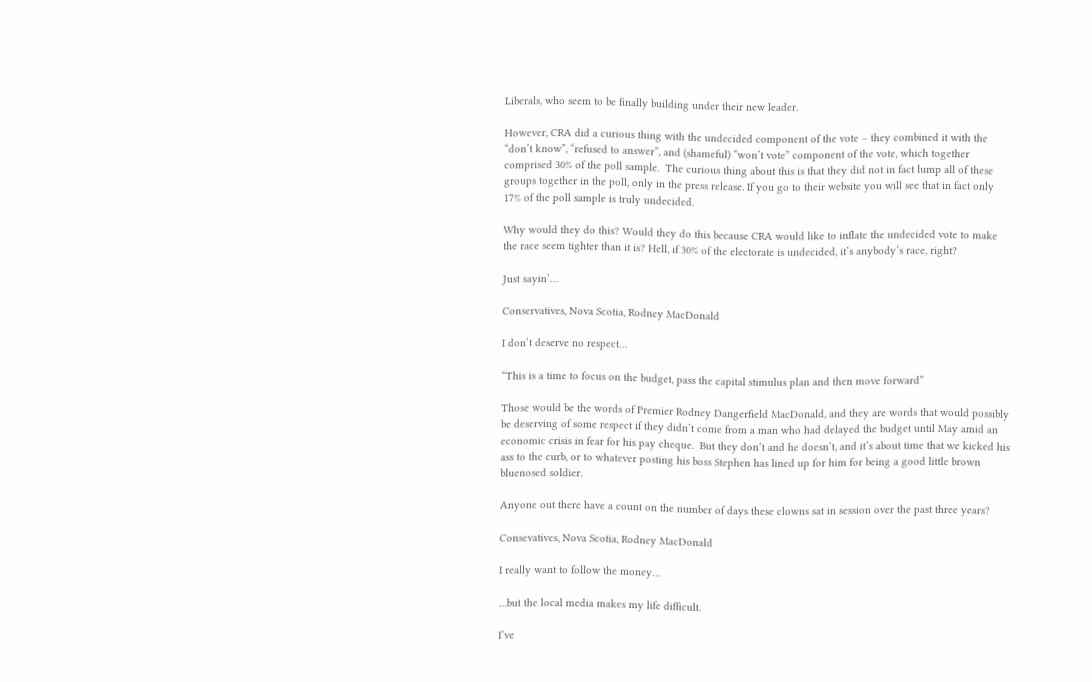Liberals, who seem to be finally building under their new leader.

However, CRA did a curious thing with the undecided component of the vote – they combined it with the “don’t know”, “refused to answer”, and (shameful) “won’t vote” component of the vote, which together comprised 30% of the poll sample.  The curious thing about this is that they did not in fact lump all of these groups together in the poll, only in the press release. If you go to their website you will see that in fact only 17% of the poll sample is truly undecided.

Why would they do this? Would they do this because CRA would like to inflate the undecided vote to make the race seem tighter than it is? Hell, if 30% of the electorate is undecided, it’s anybody’s race, right?

Just sayin’…

Conservatives, Nova Scotia, Rodney MacDonald

I don’t deserve no respect…

“This is a time to focus on the budget, pass the capital stimulus plan and then move forward”

Those would be the words of Premier Rodney Dangerfield MacDonald, and they are words that would possibly be deserving of some respect if they didn’t come from a man who had delayed the budget until May amid an economic crisis in fear for his pay cheque.  But they don’t and he doesn’t, and it’s about time that we kicked his ass to the curb, or to whatever posting his boss Stephen has lined up for him for being a good little brown bluenosed soldier.

Anyone out there have a count on the number of days these clowns sat in session over the past three years?

Consevatives, Nova Scotia, Rodney MacDonald

I really want to follow the money…

…but the local media makes my life difficult.

I’ve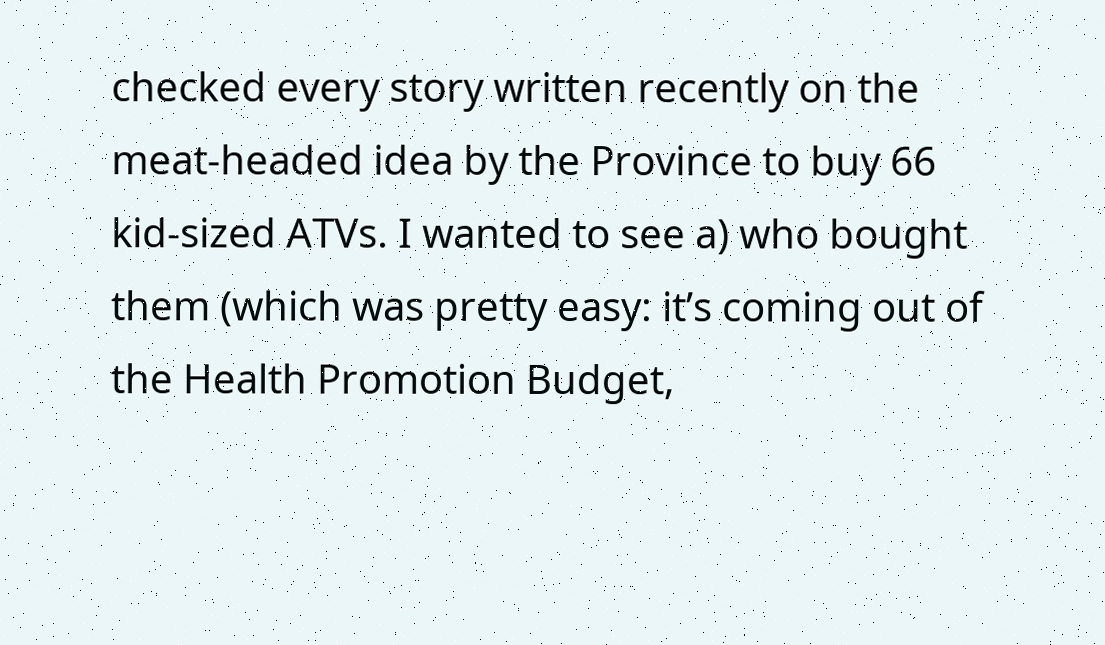checked every story written recently on the meat-headed idea by the Province to buy 66 kid-sized ATVs. I wanted to see a) who bought them (which was pretty easy: it’s coming out of the Health Promotion Budget,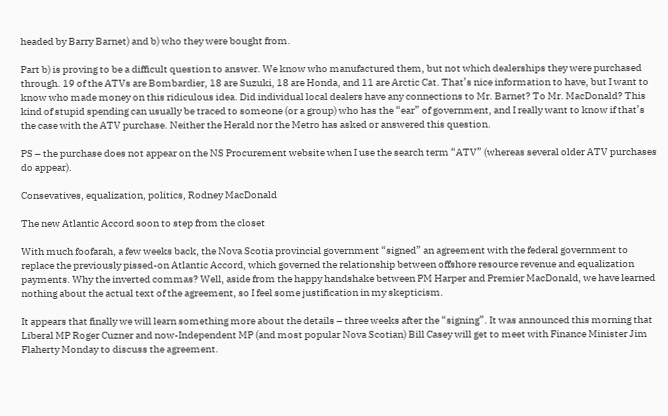headed by Barry Barnet) and b) who they were bought from.

Part b) is proving to be a difficult question to answer. We know who manufactured them, but not which dealerships they were purchased through. 19 of the ATVs are Bombardier, 18 are Suzuki, 18 are Honda, and 11 are Arctic Cat. That’s nice information to have, but I want to know who made money on this ridiculous idea. Did individual local dealers have any connections to Mr. Barnet? To Mr. MacDonald? This kind of stupid spending can usually be traced to someone (or a group) who has the “ear” of government, and I really want to know if that’s the case with the ATV purchase. Neither the Herald nor the Metro has asked or answered this question.

PS – the purchase does not appear on the NS Procurement website when I use the search term “ATV” (whereas several older ATV purchases do appear).

Consevatives, equalization, politics, Rodney MacDonald

The new Atlantic Accord soon to step from the closet

With much foofarah, a few weeks back, the Nova Scotia provincial government “signed” an agreement with the federal government to replace the previously pissed-on Atlantic Accord, which governed the relationship between offshore resource revenue and equalization payments. Why the inverted commas? Well, aside from the happy handshake between PM Harper and Premier MacDonald, we have learned nothing about the actual text of the agreement, so I feel some justification in my skepticism.

It appears that finally we will learn something more about the details – three weeks after the “signing”. It was announced this morning that Liberal MP Roger Cuzner and now-Independent MP (and most popular Nova Scotian) Bill Casey will get to meet with Finance Minister Jim Flaherty Monday to discuss the agreement.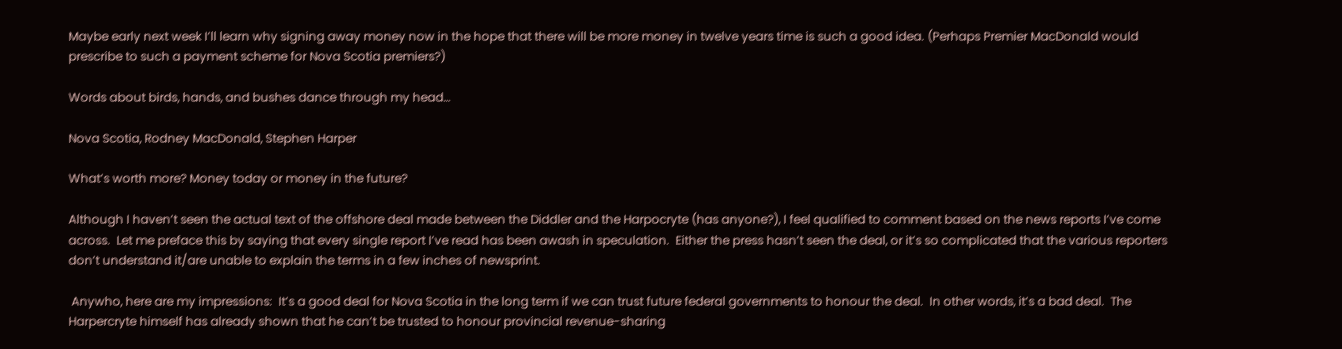Maybe early next week I’ll learn why signing away money now in the hope that there will be more money in twelve years time is such a good idea. (Perhaps Premier MacDonald would prescribe to such a payment scheme for Nova Scotia premiers?)

Words about birds, hands, and bushes dance through my head…

Nova Scotia, Rodney MacDonald, Stephen Harper

What’s worth more? Money today or money in the future?

Although I haven’t seen the actual text of the offshore deal made between the Diddler and the Harpocryte (has anyone?), I feel qualified to comment based on the news reports I’ve come across.  Let me preface this by saying that every single report I’ve read has been awash in speculation.  Either the press hasn’t seen the deal, or it’s so complicated that the various reporters don’t understand it/are unable to explain the terms in a few inches of newsprint.

 Anywho, here are my impressions:  It’s a good deal for Nova Scotia in the long term if we can trust future federal governments to honour the deal.  In other words, it’s a bad deal.  The Harpercryte himself has already shown that he can’t be trusted to honour provincial revenue-sharing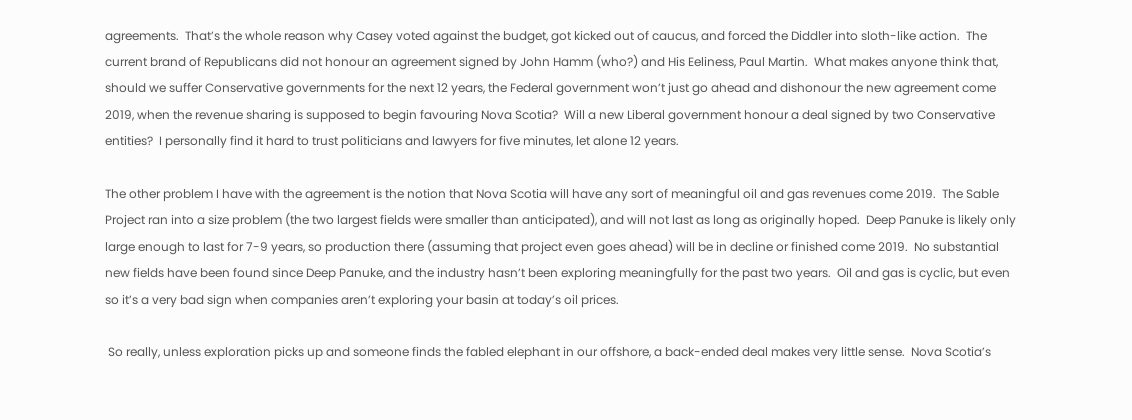agreements.  That’s the whole reason why Casey voted against the budget, got kicked out of caucus, and forced the Diddler into sloth-like action.  The current brand of Republicans did not honour an agreement signed by John Hamm (who?) and His Eeliness, Paul Martin.  What makes anyone think that, should we suffer Conservative governments for the next 12 years, the Federal government won’t just go ahead and dishonour the new agreement come 2019, when the revenue sharing is supposed to begin favouring Nova Scotia?  Will a new Liberal government honour a deal signed by two Conservative entities?  I personally find it hard to trust politicians and lawyers for five minutes, let alone 12 years.

The other problem I have with the agreement is the notion that Nova Scotia will have any sort of meaningful oil and gas revenues come 2019.  The Sable Project ran into a size problem (the two largest fields were smaller than anticipated), and will not last as long as originally hoped.  Deep Panuke is likely only large enough to last for 7-9 years, so production there (assuming that project even goes ahead) will be in decline or finished come 2019.  No substantial new fields have been found since Deep Panuke, and the industry hasn’t been exploring meaningfully for the past two years.  Oil and gas is cyclic, but even so it’s a very bad sign when companies aren’t exploring your basin at today’s oil prices.

 So really, unless exploration picks up and someone finds the fabled elephant in our offshore, a back-ended deal makes very little sense.  Nova Scotia’s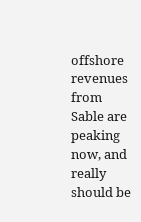offshore revenues from Sable are peaking now, and really should be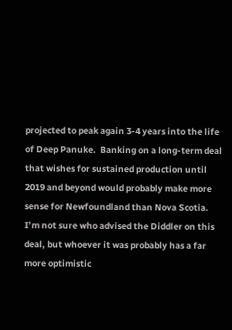projected to peak again 3-4 years into the life of Deep Panuke.  Banking on a long-term deal that wishes for sustained production until 2019 and beyond would probably make more sense for Newfoundland than Nova Scotia.  I’m not sure who advised the Diddler on this deal, but whoever it was probably has a far more optimistic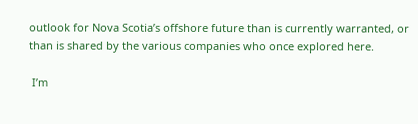outlook for Nova Scotia’s offshore future than is currently warranted, or than is shared by the various companies who once explored here.

 I’m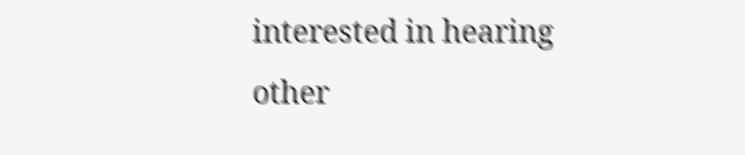interested in hearing other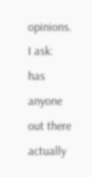opinions.  I ask:  has anyone out there actually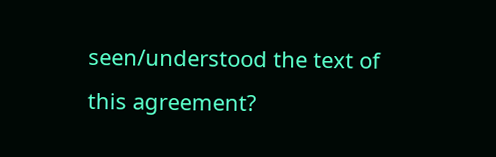seen/understood the text of this agreement?